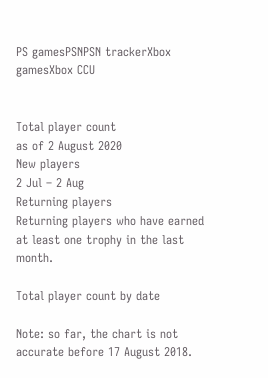PS gamesPSNPSN trackerXbox gamesXbox CCU


Total player count
as of 2 August 2020
New players
2 Jul – 2 Aug
Returning players
Returning players who have earned at least one trophy in the last month.

Total player count by date

Note: so far, the chart is not accurate before 17 August 2018.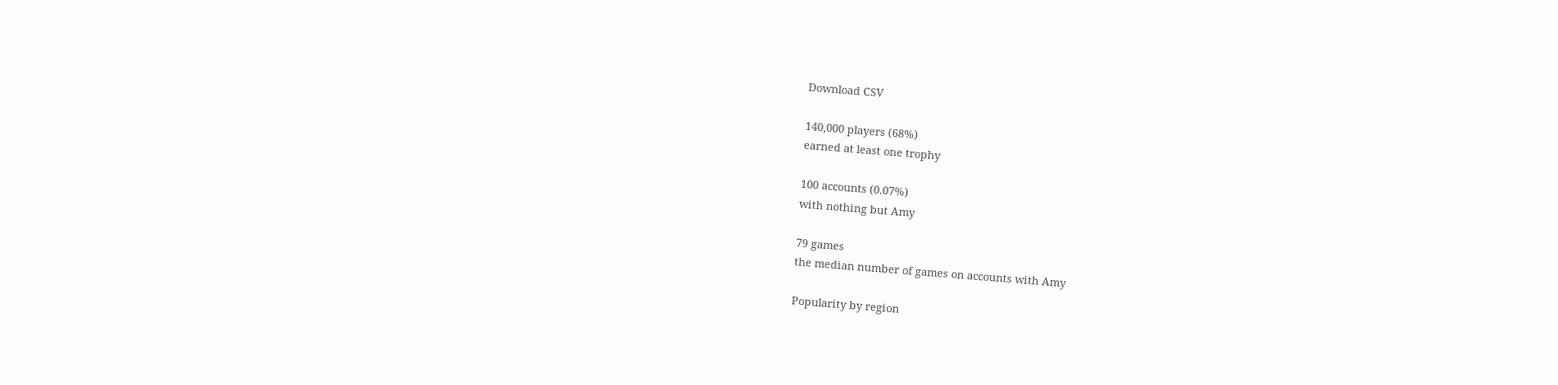Download CSV

140,000 players (68%)
earned at least one trophy

100 accounts (0.07%)
with nothing but Amy

79 games
the median number of games on accounts with Amy

Popularity by region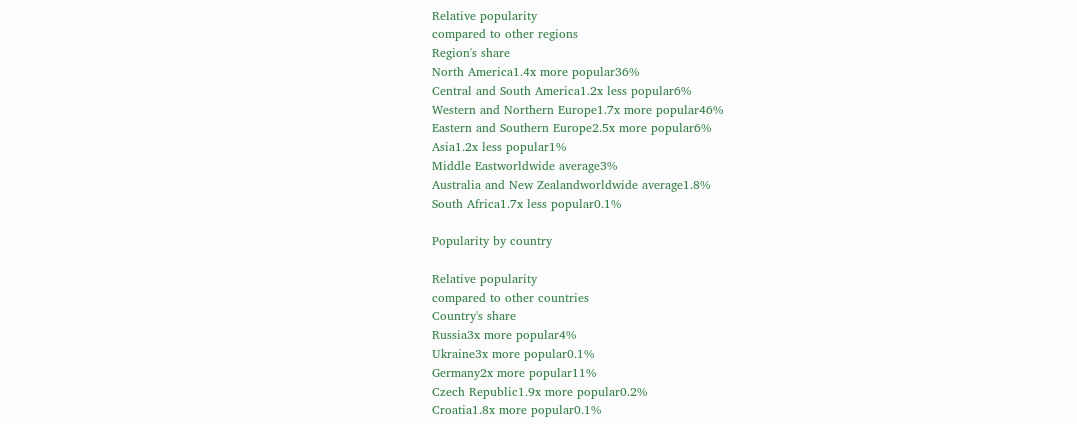Relative popularity
compared to other regions
Region's share
North America1.4x more popular36%
Central and South America1.2x less popular6%
Western and Northern Europe1.7x more popular46%
Eastern and Southern Europe2.5x more popular6%
Asia1.2x less popular1%
Middle Eastworldwide average3%
Australia and New Zealandworldwide average1.8%
South Africa1.7x less popular0.1%

Popularity by country

Relative popularity
compared to other countries
Country's share
Russia3x more popular4%
Ukraine3x more popular0.1%
Germany2x more popular11%
Czech Republic1.9x more popular0.2%
Croatia1.8x more popular0.1%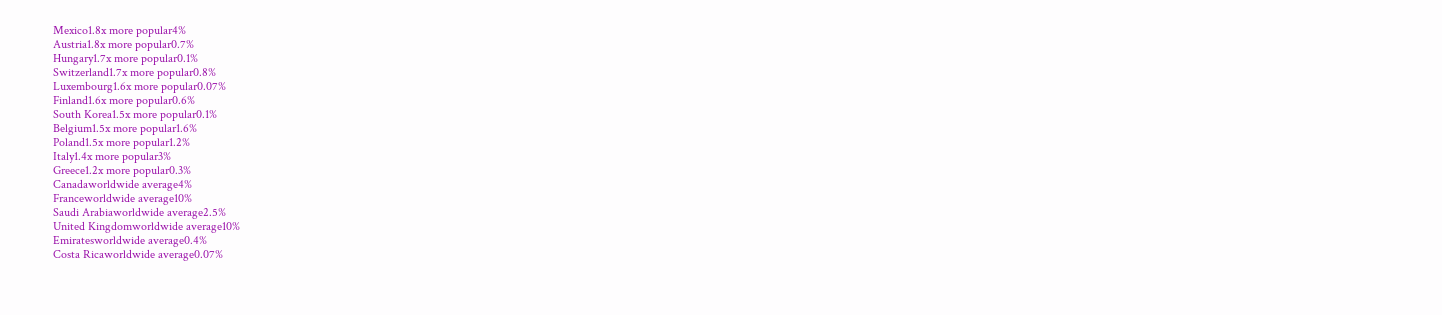Mexico1.8x more popular4%
Austria1.8x more popular0.7%
Hungary1.7x more popular0.1%
Switzerland1.7x more popular0.8%
Luxembourg1.6x more popular0.07%
Finland1.6x more popular0.6%
South Korea1.5x more popular0.1%
Belgium1.5x more popular1.6%
Poland1.5x more popular1.2%
Italy1.4x more popular3%
Greece1.2x more popular0.3%
Canadaworldwide average4%
Franceworldwide average10%
Saudi Arabiaworldwide average2.5%
United Kingdomworldwide average10%
Emiratesworldwide average0.4%
Costa Ricaworldwide average0.07%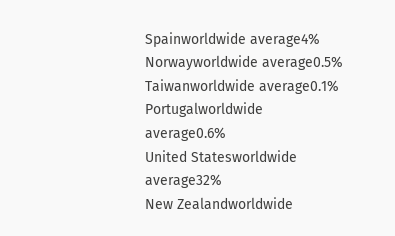Spainworldwide average4%
Norwayworldwide average0.5%
Taiwanworldwide average0.1%
Portugalworldwide average0.6%
United Statesworldwide average32%
New Zealandworldwide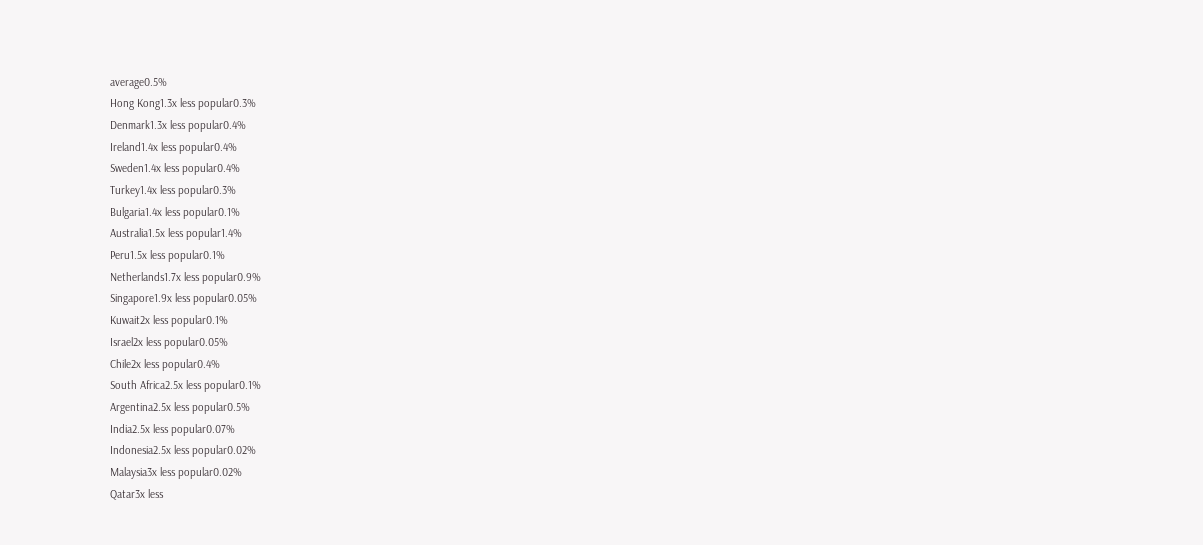average0.5%
Hong Kong1.3x less popular0.3%
Denmark1.3x less popular0.4%
Ireland1.4x less popular0.4%
Sweden1.4x less popular0.4%
Turkey1.4x less popular0.3%
Bulgaria1.4x less popular0.1%
Australia1.5x less popular1.4%
Peru1.5x less popular0.1%
Netherlands1.7x less popular0.9%
Singapore1.9x less popular0.05%
Kuwait2x less popular0.1%
Israel2x less popular0.05%
Chile2x less popular0.4%
South Africa2.5x less popular0.1%
Argentina2.5x less popular0.5%
India2.5x less popular0.07%
Indonesia2.5x less popular0.02%
Malaysia3x less popular0.02%
Qatar3x less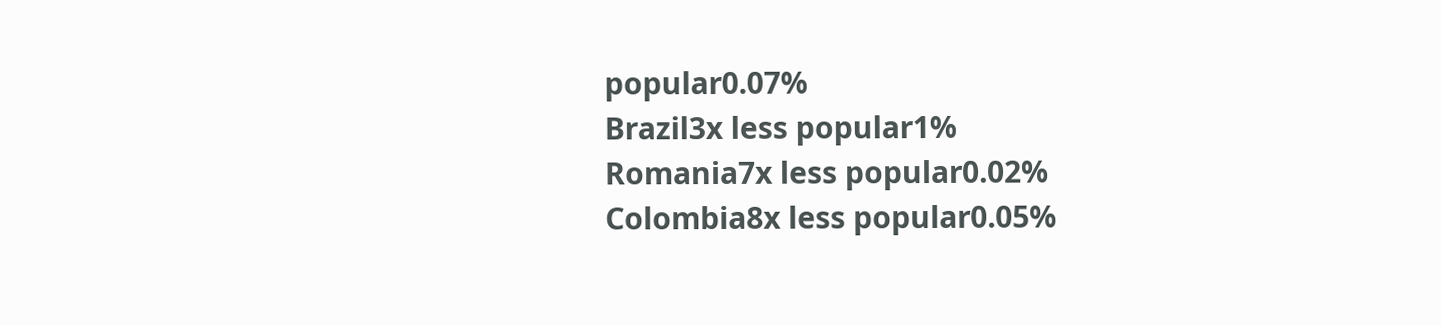popular0.07%
Brazil3x less popular1%
Romania7x less popular0.02%
Colombia8x less popular0.05%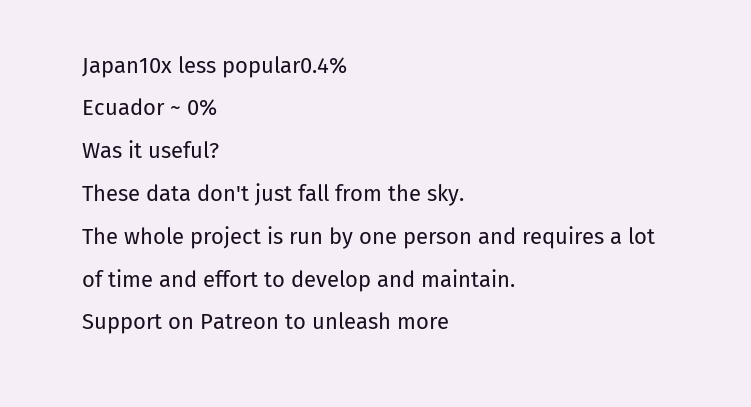Japan10x less popular0.4%
Ecuador ~ 0%
Was it useful?
These data don't just fall from the sky.
The whole project is run by one person and requires a lot of time and effort to develop and maintain.
Support on Patreon to unleash more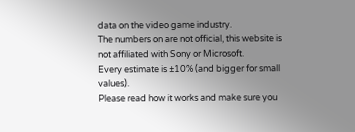data on the video game industry.
The numbers on are not official, this website is not affiliated with Sony or Microsoft.
Every estimate is ±10% (and bigger for small values).
Please read how it works and make sure you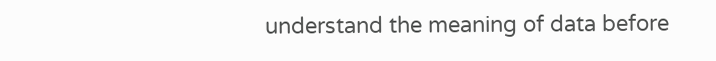understand the meaning of data before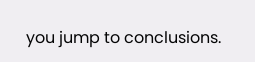you jump to conclusions.